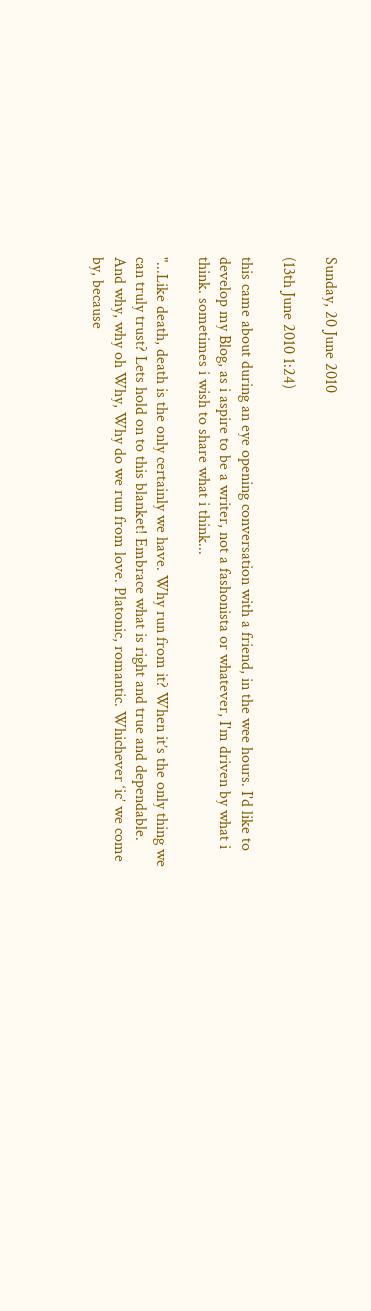Sunday, 20 June 2010

(13th June 2010 1:24)

this came about during an eye opening conversation with a friend, in the wee hours. I'd like to develop my Blog, as i aspire to be a writer, not a fashonista or whatever, I'm driven by what i think. sometimes i wish to share what i think...

"...Like death, death is the only certainly we have. Why run from it? When it’s the only thing we can truly trust? Lets hold on to this blanket! Embrace what is right and true and dependable.
And why, why oh Why, Why do we run from love. Platonic, romantic. Whichever ‘ic’ we come by, because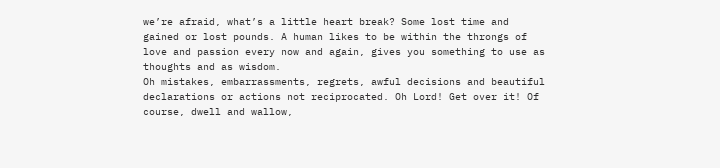we’re afraid, what’s a little heart break? Some lost time and gained or lost pounds. A human likes to be within the throngs of love and passion every now and again, gives you something to use as thoughts and as wisdom.
Oh mistakes, embarrassments, regrets, awful decisions and beautiful declarations or actions not reciprocated. Oh Lord! Get over it! Of course, dwell and wallow,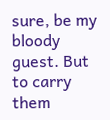sure, be my bloody guest. But to carry them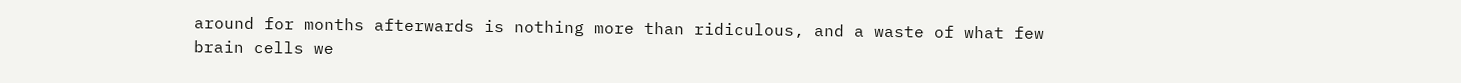around for months afterwards is nothing more than ridiculous, and a waste of what few brain cells we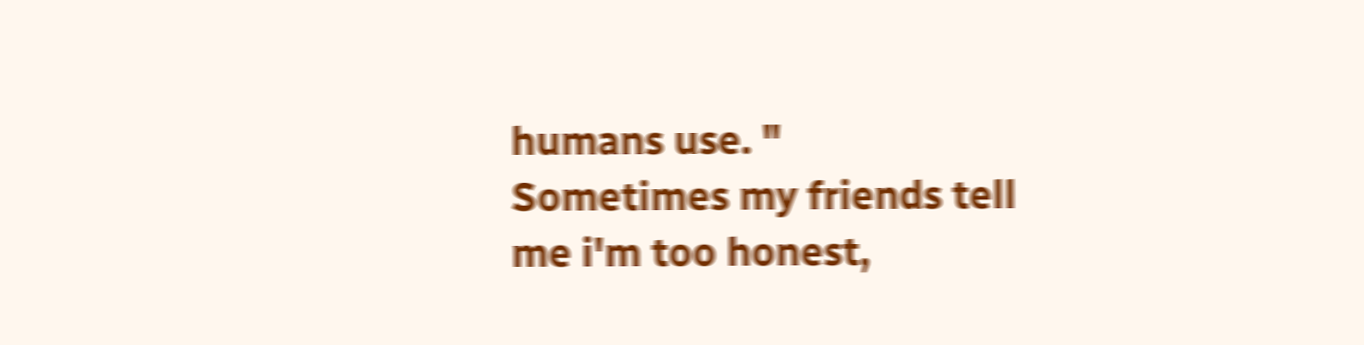humans use. "
Sometimes my friends tell me i'm too honest,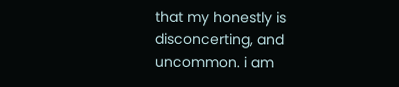that my honestly is disconcerting, and uncommon. i am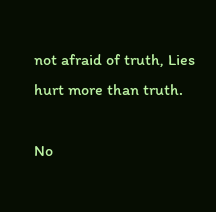not afraid of truth, Lies hurt more than truth.

No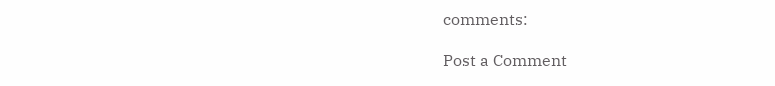comments:

Post a Comment